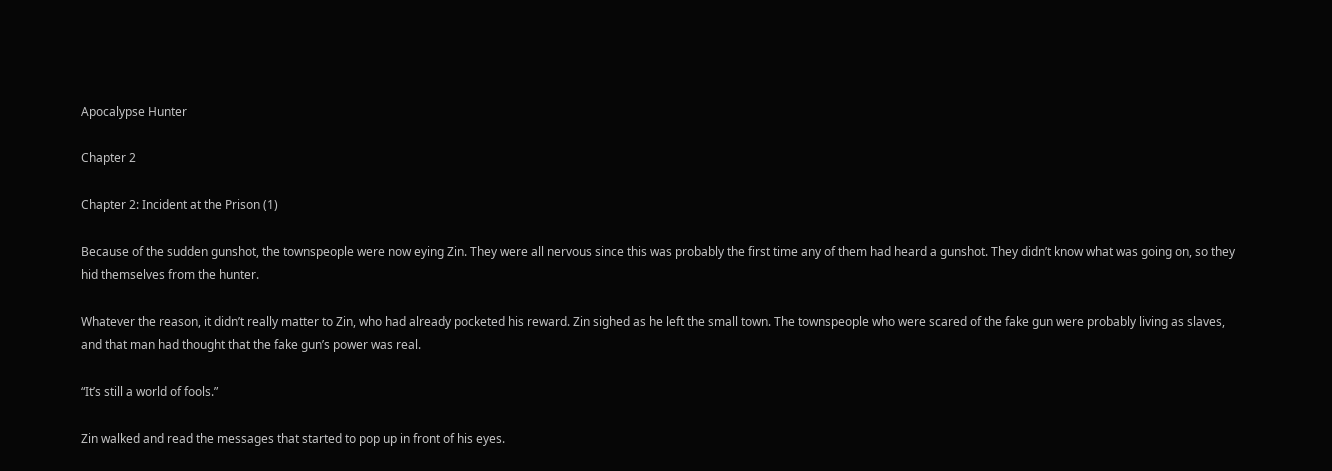Apocalypse Hunter

Chapter 2

Chapter 2: Incident at the Prison (1)

Because of the sudden gunshot, the townspeople were now eying Zin. They were all nervous since this was probably the first time any of them had heard a gunshot. They didn’t know what was going on, so they hid themselves from the hunter.

Whatever the reason, it didn’t really matter to Zin, who had already pocketed his reward. Zin sighed as he left the small town. The townspeople who were scared of the fake gun were probably living as slaves, and that man had thought that the fake gun’s power was real.

“It’s still a world of fools.”

Zin walked and read the messages that started to pop up in front of his eyes.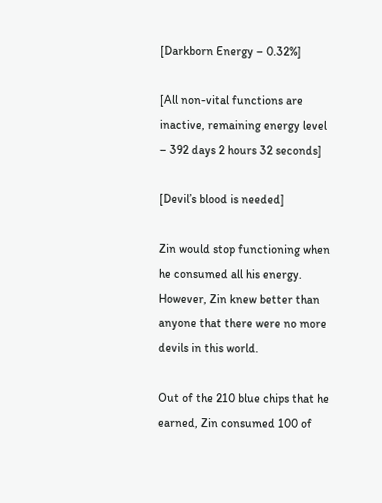[Darkborn Energy – 0.32%]

[All non-vital functions are inactive, remaining energy level – 392 days 2 hours 32 seconds]

[Devil’s blood is needed]

Zin would stop functioning when he consumed all his energy. However, Zin knew better than anyone that there were no more devils in this world.

Out of the 210 blue chips that he earned, Zin consumed 100 of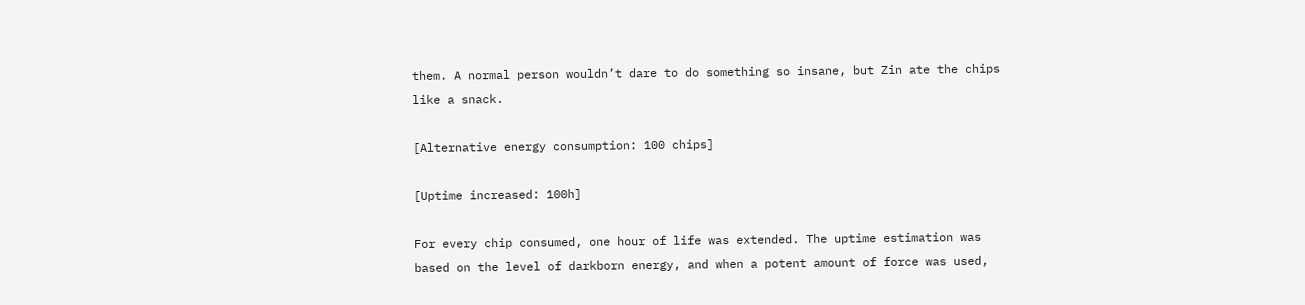them. A normal person wouldn’t dare to do something so insane, but Zin ate the chips like a snack.

[Alternative energy consumption: 100 chips]

[Uptime increased: 100h]

For every chip consumed, one hour of life was extended. The uptime estimation was based on the level of darkborn energy, and when a potent amount of force was used,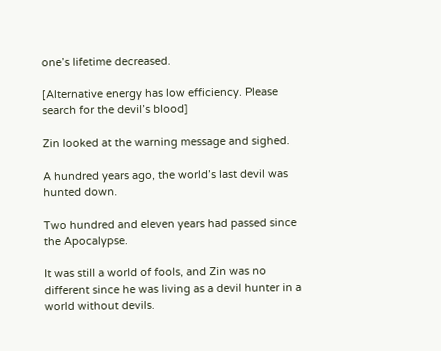one’s lifetime decreased.

[Alternative energy has low efficiency. Please search for the devil’s blood]

Zin looked at the warning message and sighed.

A hundred years ago, the world’s last devil was hunted down.

Two hundred and eleven years had passed since the Apocalypse.

It was still a world of fools, and Zin was no different since he was living as a devil hunter in a world without devils.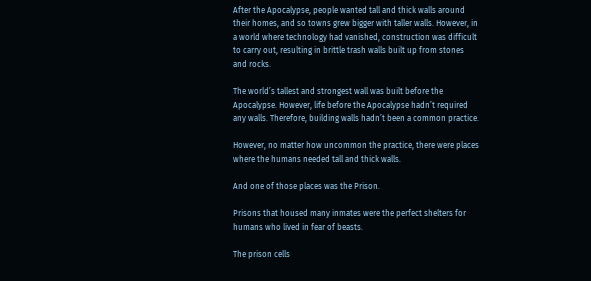After the Apocalypse, people wanted tall and thick walls around their homes, and so towns grew bigger with taller walls. However, in a world where technology had vanished, construction was difficult to carry out, resulting in brittle trash walls built up from stones and rocks.

The world’s tallest and strongest wall was built before the Apocalypse. However, life before the Apocalypse hadn’t required any walls. Therefore, building walls hadn’t been a common practice.

However, no matter how uncommon the practice, there were places where the humans needed tall and thick walls.

And one of those places was the Prison.

Prisons that housed many inmates were the perfect shelters for humans who lived in fear of beasts.

The prison cells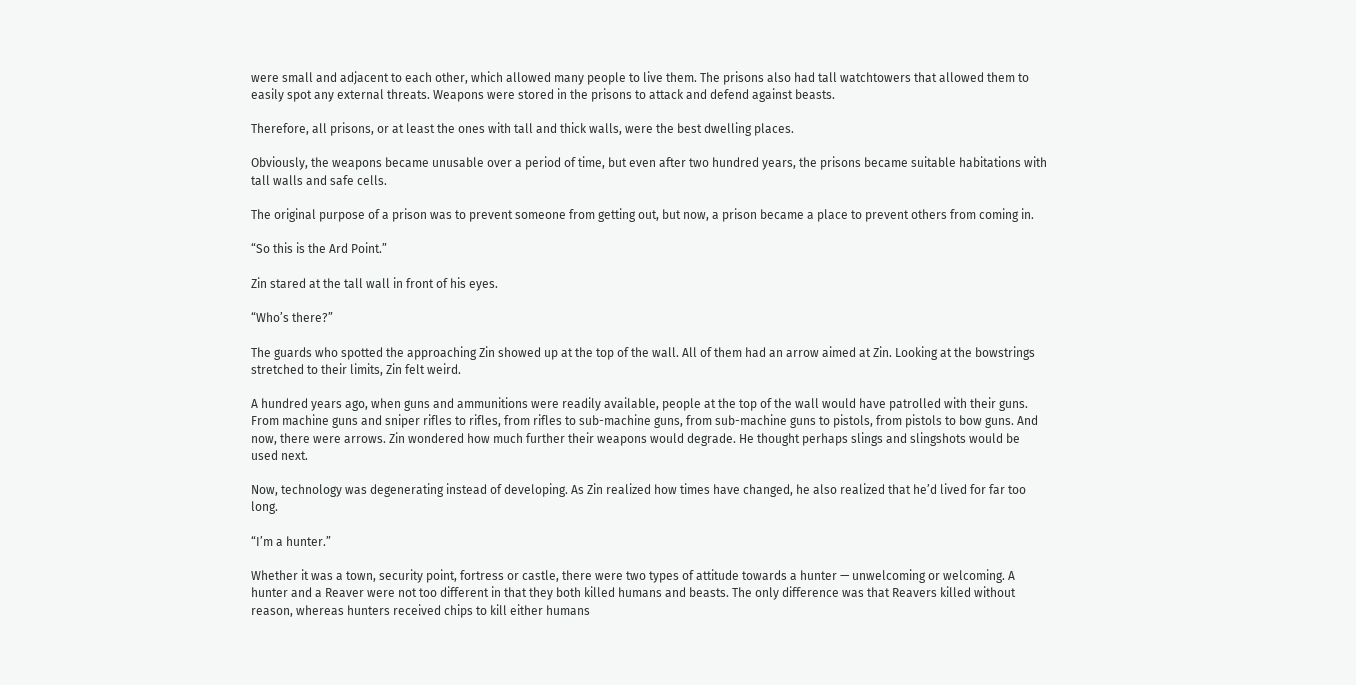were small and adjacent to each other, which allowed many people to live them. The prisons also had tall watchtowers that allowed them to easily spot any external threats. Weapons were stored in the prisons to attack and defend against beasts.

Therefore, all prisons, or at least the ones with tall and thick walls, were the best dwelling places.

Obviously, the weapons became unusable over a period of time, but even after two hundred years, the prisons became suitable habitations with tall walls and safe cells.

The original purpose of a prison was to prevent someone from getting out, but now, a prison became a place to prevent others from coming in.

“So this is the Ard Point.”

Zin stared at the tall wall in front of his eyes.

“Who’s there?”

The guards who spotted the approaching Zin showed up at the top of the wall. All of them had an arrow aimed at Zin. Looking at the bowstrings stretched to their limits, Zin felt weird.

A hundred years ago, when guns and ammunitions were readily available, people at the top of the wall would have patrolled with their guns. From machine guns and sniper rifles to rifles, from rifles to sub-machine guns, from sub-machine guns to pistols, from pistols to bow guns. And now, there were arrows. Zin wondered how much further their weapons would degrade. He thought perhaps slings and slingshots would be used next.

Now, technology was degenerating instead of developing. As Zin realized how times have changed, he also realized that he’d lived for far too long.

“I’m a hunter.”

Whether it was a town, security point, fortress or castle, there were two types of attitude towards a hunter — unwelcoming or welcoming. A hunter and a Reaver were not too different in that they both killed humans and beasts. The only difference was that Reavers killed without reason, whereas hunters received chips to kill either humans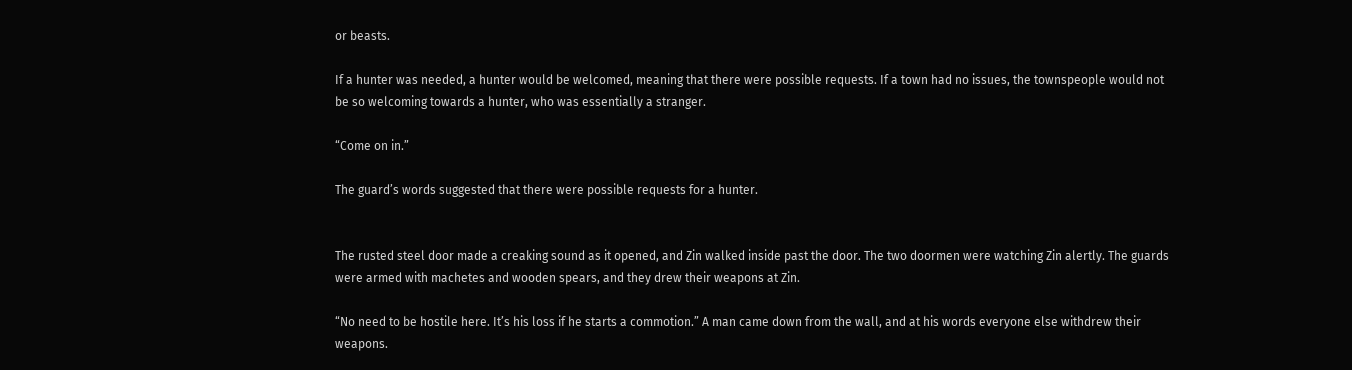or beasts.

If a hunter was needed, a hunter would be welcomed, meaning that there were possible requests. If a town had no issues, the townspeople would not be so welcoming towards a hunter, who was essentially a stranger.

“Come on in.”

The guard’s words suggested that there were possible requests for a hunter.


The rusted steel door made a creaking sound as it opened, and Zin walked inside past the door. The two doormen were watching Zin alertly. The guards were armed with machetes and wooden spears, and they drew their weapons at Zin.

“No need to be hostile here. It’s his loss if he starts a commotion.” A man came down from the wall, and at his words everyone else withdrew their weapons.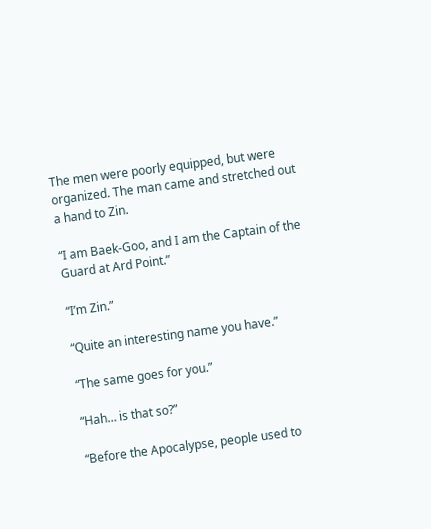The men were poorly equipped, but were organized. The man came and stretched out a hand to Zin.

“I am Baek-Goo, and I am the Captain of the Guard at Ard Point.”

“I’m Zin.”

“Quite an interesting name you have.”

“The same goes for you.”

“Hah… is that so?”

“Before the Apocalypse, people used to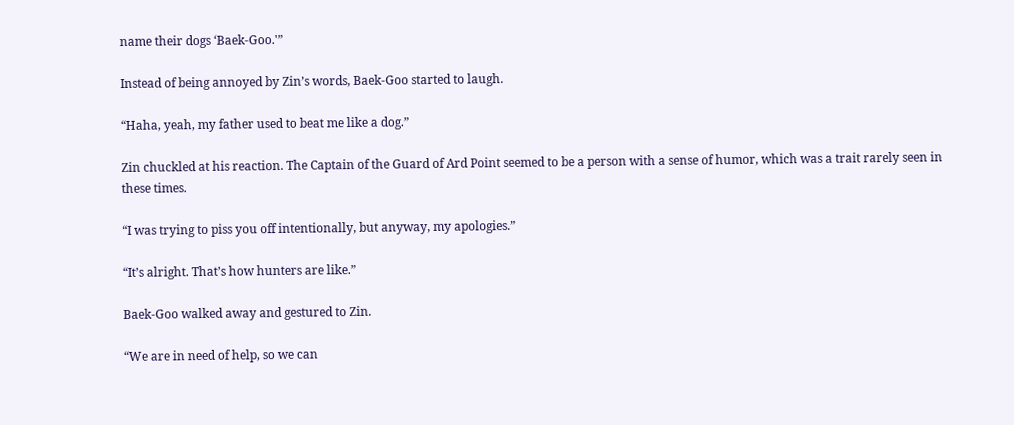name their dogs ‘Baek-Goo.'”

Instead of being annoyed by Zin’s words, Baek-Goo started to laugh.

“Haha, yeah, my father used to beat me like a dog.”

Zin chuckled at his reaction. The Captain of the Guard of Ard Point seemed to be a person with a sense of humor, which was a trait rarely seen in these times.

“I was trying to piss you off intentionally, but anyway, my apologies.”

“It’s alright. That’s how hunters are like.”

Baek-Goo walked away and gestured to Zin.

“We are in need of help, so we can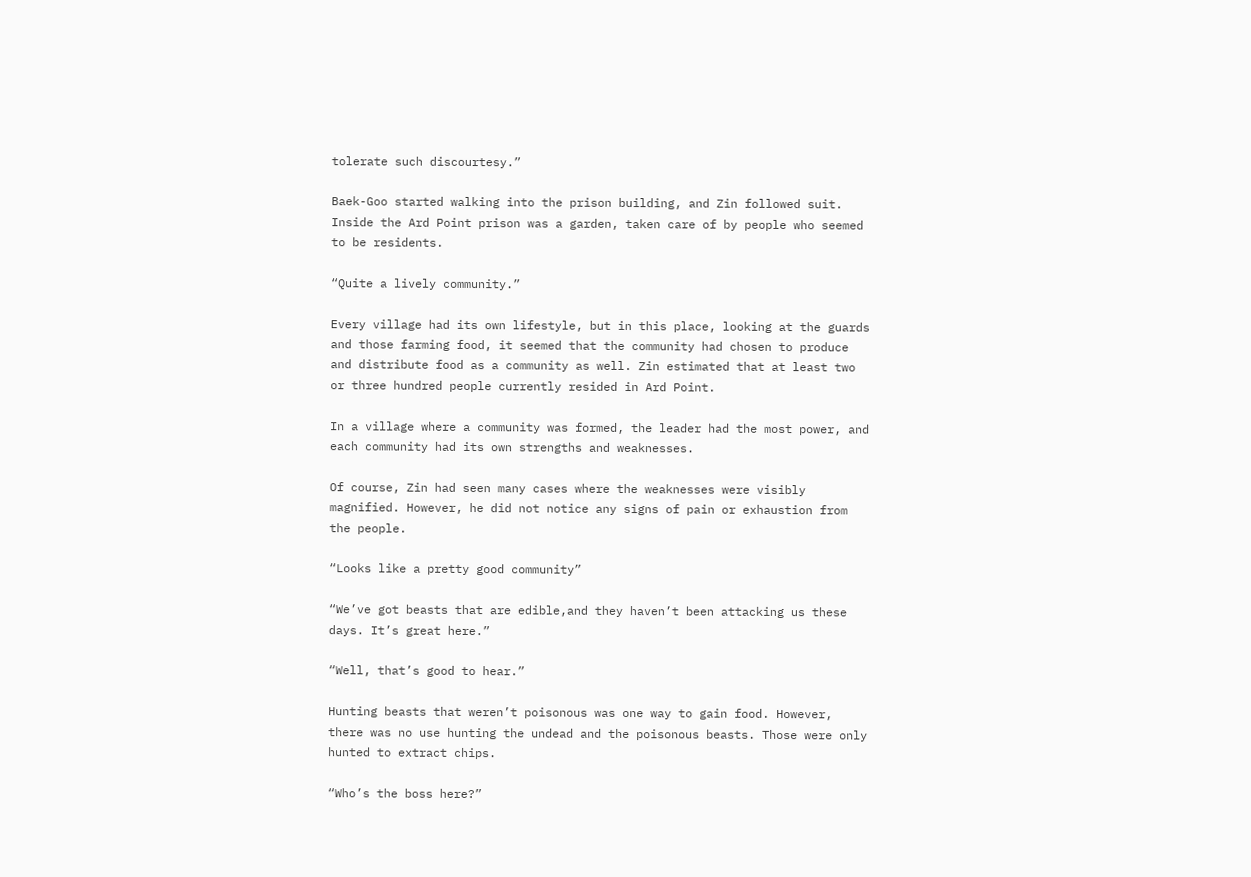tolerate such discourtesy.”

Baek-Goo started walking into the prison building, and Zin followed suit. Inside the Ard Point prison was a garden, taken care of by people who seemed to be residents.

“Quite a lively community.”

Every village had its own lifestyle, but in this place, looking at the guards and those farming food, it seemed that the community had chosen to produce and distribute food as a community as well. Zin estimated that at least two or three hundred people currently resided in Ard Point.

In a village where a community was formed, the leader had the most power, and each community had its own strengths and weaknesses.

Of course, Zin had seen many cases where the weaknesses were visibly magnified. However, he did not notice any signs of pain or exhaustion from the people.

“Looks like a pretty good community”

“We’ve got beasts that are edible,and they haven’t been attacking us these days. It’s great here.”

“Well, that’s good to hear.”

Hunting beasts that weren’t poisonous was one way to gain food. However, there was no use hunting the undead and the poisonous beasts. Those were only hunted to extract chips.

“Who’s the boss here?”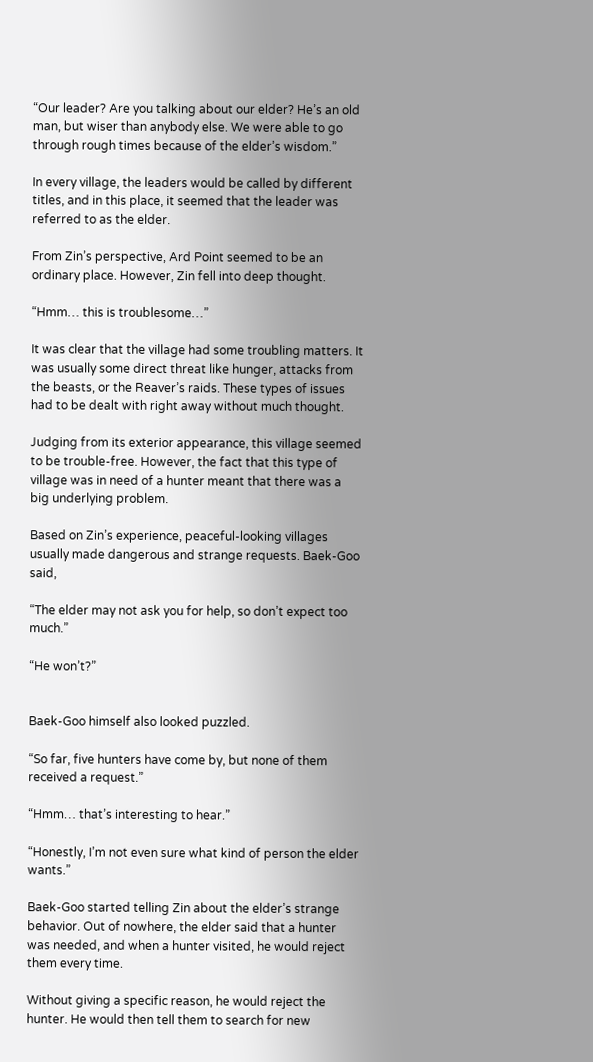“Our leader? Are you talking about our elder? He’s an old man, but wiser than anybody else. We were able to go through rough times because of the elder’s wisdom.”

In every village, the leaders would be called by different titles, and in this place, it seemed that the leader was referred to as the elder.

From Zin’s perspective, Ard Point seemed to be an ordinary place. However, Zin fell into deep thought.

“Hmm… this is troublesome…”

It was clear that the village had some troubling matters. It was usually some direct threat like hunger, attacks from the beasts, or the Reaver’s raids. These types of issues had to be dealt with right away without much thought.

Judging from its exterior appearance, this village seemed to be trouble-free. However, the fact that this type of village was in need of a hunter meant that there was a big underlying problem.

Based on Zin’s experience, peaceful-looking villages usually made dangerous and strange requests. Baek-Goo said,

“The elder may not ask you for help, so don’t expect too much.”

“He won’t?”


Baek-Goo himself also looked puzzled.

“So far, five hunters have come by, but none of them received a request.”

“Hmm… that’s interesting to hear.”

“Honestly, I’m not even sure what kind of person the elder wants.”

Baek-Goo started telling Zin about the elder’s strange behavior. Out of nowhere, the elder said that a hunter was needed, and when a hunter visited, he would reject them every time.

Without giving a specific reason, he would reject the hunter. He would then tell them to search for new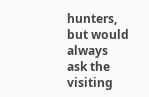hunters, but would always ask the visiting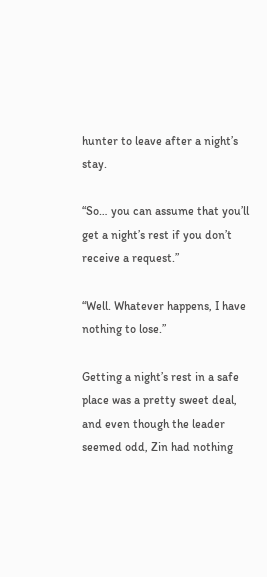hunter to leave after a night’s stay.

“So… you can assume that you’ll get a night’s rest if you don’t receive a request.”

“Well. Whatever happens, I have nothing to lose.”

Getting a night’s rest in a safe place was a pretty sweet deal, and even though the leader seemed odd, Zin had nothing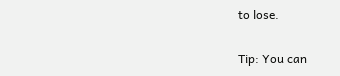to lose.

Tip: You can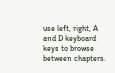use left, right, A and D keyboard keys to browse between chapters.